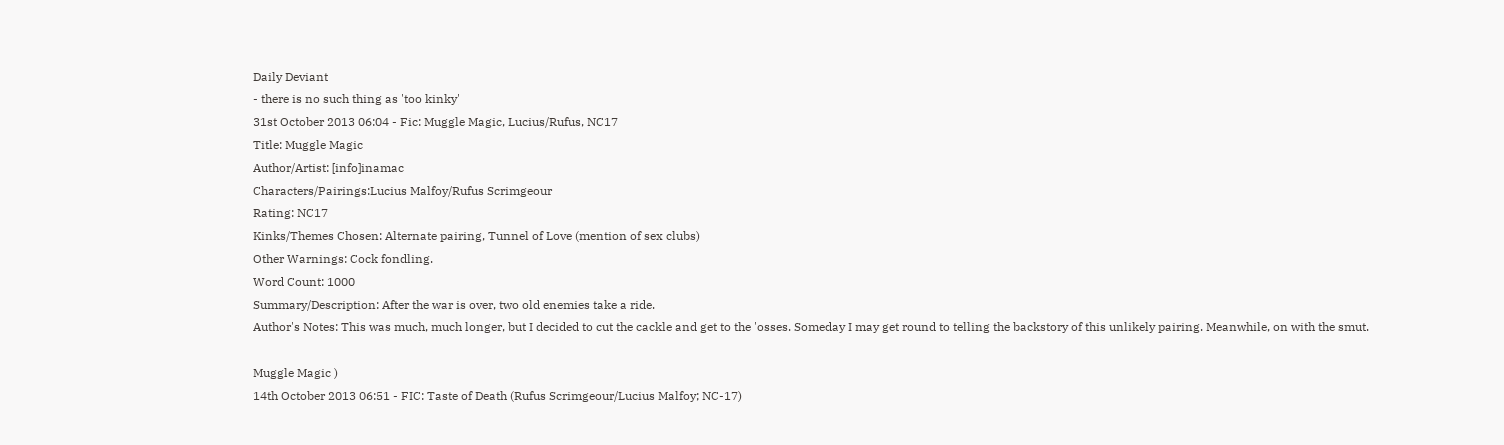Daily Deviant
- there is no such thing as 'too kinky'
31st October 2013 06:04 - Fic: Muggle Magic, Lucius/Rufus, NC17
Title: Muggle Magic
Author/Artist: [info]inamac
Characters/Pairings:Lucius Malfoy/Rufus Scrimgeour
Rating: NC17
Kinks/Themes Chosen: Alternate pairing, Tunnel of Love (mention of sex clubs)
Other Warnings: Cock fondling.
Word Count: 1000
Summary/Description: After the war is over, two old enemies take a ride.
Author's Notes: This was much, much longer, but I decided to cut the cackle and get to the 'osses. Someday I may get round to telling the backstory of this unlikely pairing. Meanwhile, on with the smut.

Muggle Magic )
14th October 2013 06:51 - FIC: Taste of Death (Rufus Scrimgeour/Lucius Malfoy; NC-17)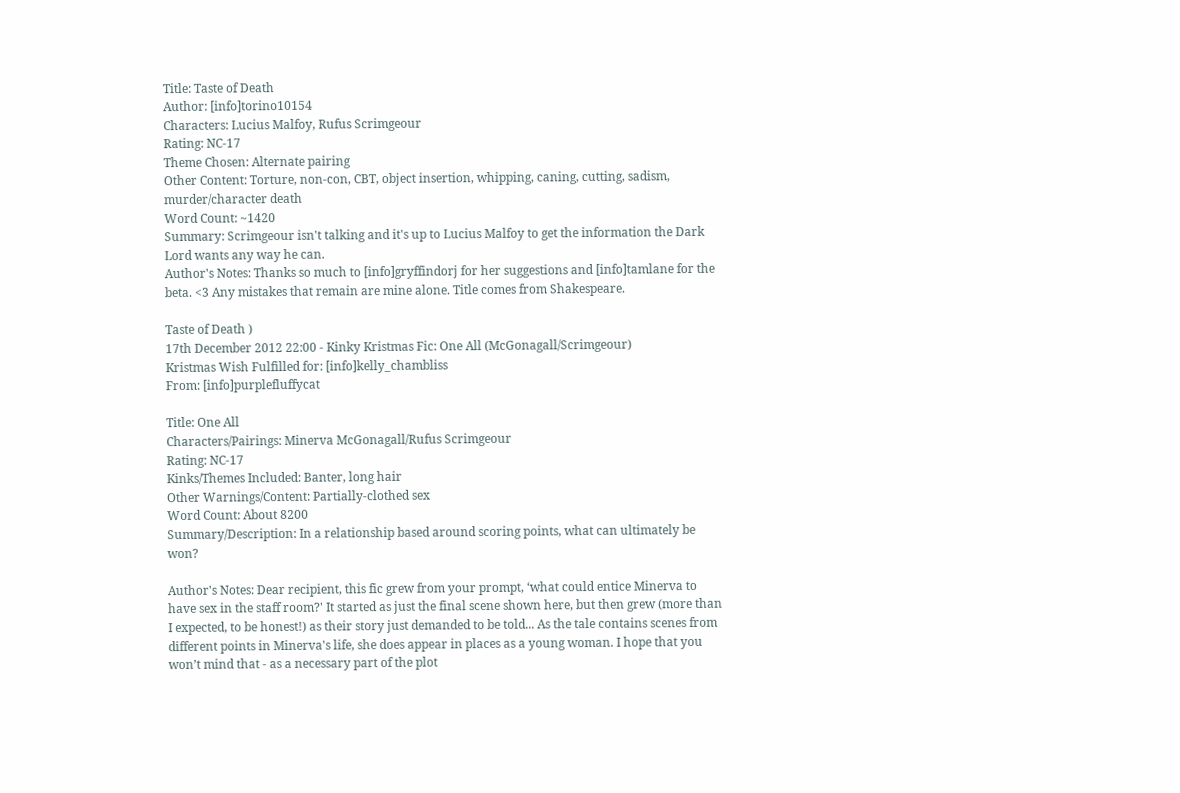Title: Taste of Death
Author: [info]torino10154
Characters: Lucius Malfoy, Rufus Scrimgeour
Rating: NC-17
Theme Chosen: Alternate pairing
Other Content: Torture, non-con, CBT, object insertion, whipping, caning, cutting, sadism, murder/character death
Word Count: ~1420
Summary: Scrimgeour isn't talking and it's up to Lucius Malfoy to get the information the Dark Lord wants any way he can.
Author's Notes: Thanks so much to [info]gryffindorj for her suggestions and [info]tamlane for the beta. <3 Any mistakes that remain are mine alone. Title comes from Shakespeare.

Taste of Death )
17th December 2012 22:00 - Kinky Kristmas Fic: One All (McGonagall/Scrimgeour)
Kristmas Wish Fulfilled for: [info]kelly_chambliss
From: [info]purplefluffycat

Title: One All
Characters/Pairings: Minerva McGonagall/Rufus Scrimgeour
Rating: NC-17
Kinks/Themes Included: Banter, long hair
Other Warnings/Content: Partially-clothed sex
Word Count: About 8200
Summary/Description: In a relationship based around scoring points, what can ultimately be won?

Author's Notes: Dear recipient, this fic grew from your prompt, ‘what could entice Minerva to have sex in the staff room?' It started as just the final scene shown here, but then grew (more than I expected, to be honest!) as their story just demanded to be told... As the tale contains scenes from different points in Minerva's life, she does appear in places as a young woman. I hope that you won’t mind that - as a necessary part of the plot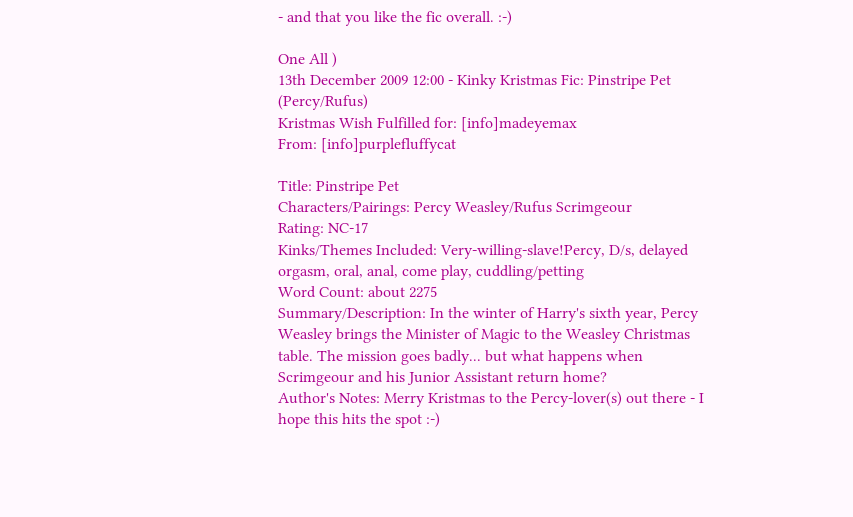- and that you like the fic overall. :-)

One All )
13th December 2009 12:00 - Kinky Kristmas Fic: Pinstripe Pet (Percy/Rufus)
Kristmas Wish Fulfilled for: [info]madeyemax
From: [info]purplefluffycat

Title: Pinstripe Pet
Characters/Pairings: Percy Weasley/Rufus Scrimgeour
Rating: NC-17
Kinks/Themes Included: Very-willing-slave!Percy, D/s, delayed orgasm, oral, anal, come play, cuddling/petting
Word Count: about 2275
Summary/Description: In the winter of Harry's sixth year, Percy Weasley brings the Minister of Magic to the Weasley Christmas table. The mission goes badly... but what happens when Scrimgeour and his Junior Assistant return home?
Author's Notes: Merry Kristmas to the Percy-lover(s) out there - I hope this hits the spot :-)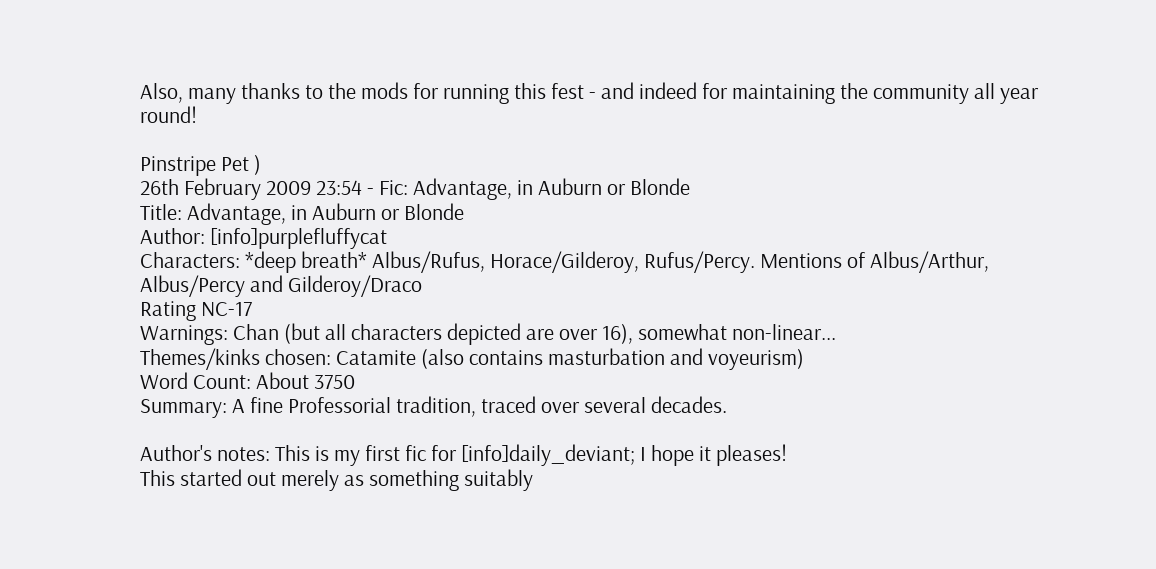Also, many thanks to the mods for running this fest - and indeed for maintaining the community all year round!

Pinstripe Pet )
26th February 2009 23:54 - Fic: Advantage, in Auburn or Blonde
Title: Advantage, in Auburn or Blonde
Author: [info]purplefluffycat
Characters: *deep breath* Albus/Rufus, Horace/Gilderoy, Rufus/Percy. Mentions of Albus/Arthur, Albus/Percy and Gilderoy/Draco
Rating NC-17
Warnings: Chan (but all characters depicted are over 16), somewhat non-linear...
Themes/kinks chosen: Catamite (also contains masturbation and voyeurism)
Word Count: About 3750
Summary: A fine Professorial tradition, traced over several decades.

Author's notes: This is my first fic for [info]daily_deviant; I hope it pleases!
This started out merely as something suitably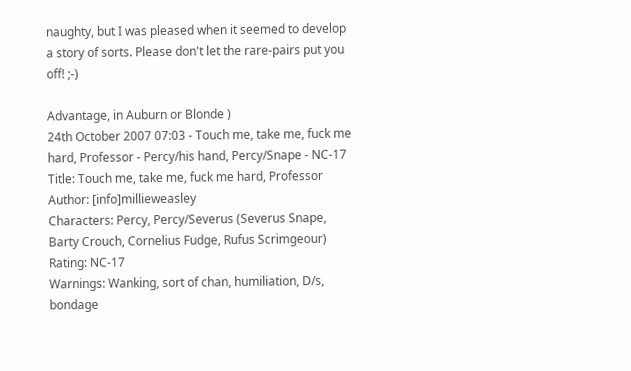naughty, but I was pleased when it seemed to develop a story of sorts. Please don't let the rare-pairs put you off! ;-)

Advantage, in Auburn or Blonde )
24th October 2007 07:03 - Touch me, take me, fuck me hard, Professor - Percy/his hand, Percy/Snape - NC-17
Title: Touch me, take me, fuck me hard, Professor
Author: [info]millieweasley
Characters: Percy, Percy/Severus (Severus Snape, Barty Crouch, Cornelius Fudge, Rufus Scrimgeour)
Rating: NC-17
Warnings: Wanking, sort of chan, humiliation, D/s, bondage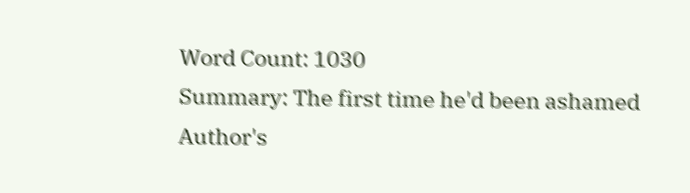Word Count: 1030
Summary: The first time he'd been ashamed
Author's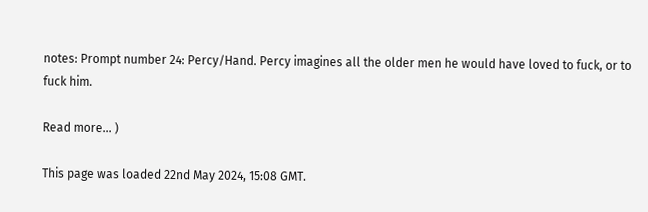notes: Prompt number 24: Percy/Hand. Percy imagines all the older men he would have loved to fuck, or to fuck him.

Read more... )

This page was loaded 22nd May 2024, 15:08 GMT.